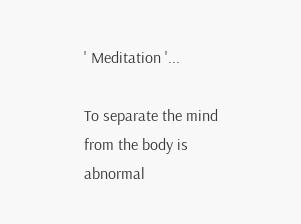' Meditation '...

To separate the mind from the body is abnormal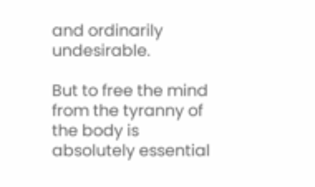and ordinarily undesirable.

But to free the mind from the tyranny of the body is absolutely essential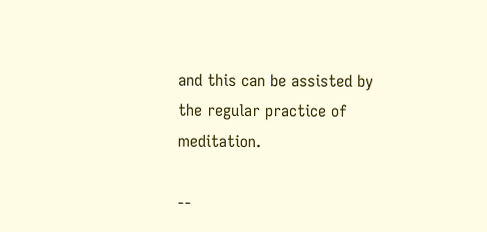and this can be assisted by the regular practice of meditation.

--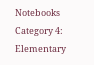Notebooks Category 4: Elementary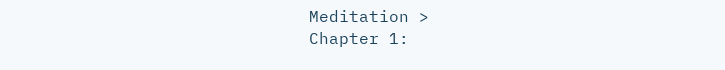Meditation >
Chapter 1: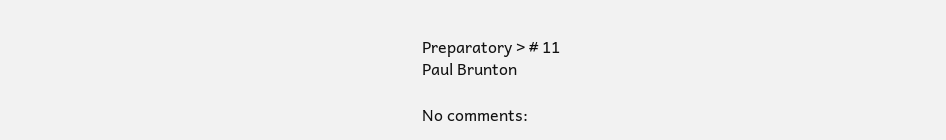Preparatory > # 11
Paul Brunton

No comments: